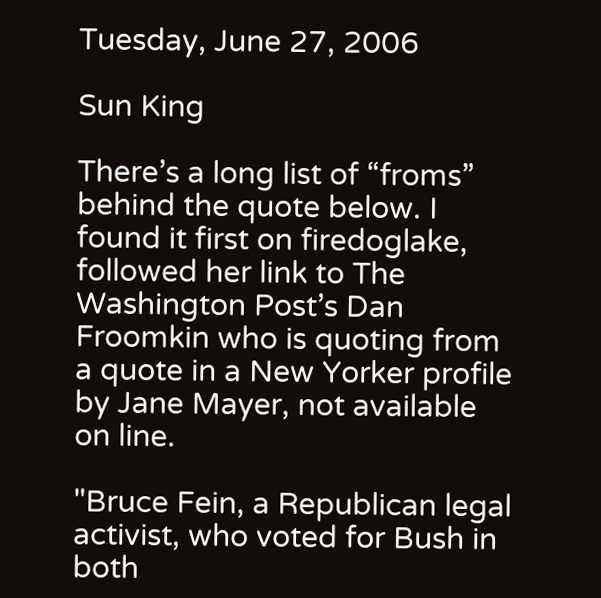Tuesday, June 27, 2006

Sun King

There’s a long list of “froms” behind the quote below. I found it first on firedoglake, followed her link to The Washington Post’s Dan Froomkin who is quoting from a quote in a New Yorker profile by Jane Mayer, not available on line.

"Bruce Fein, a Republican legal activist, who voted for Bush in both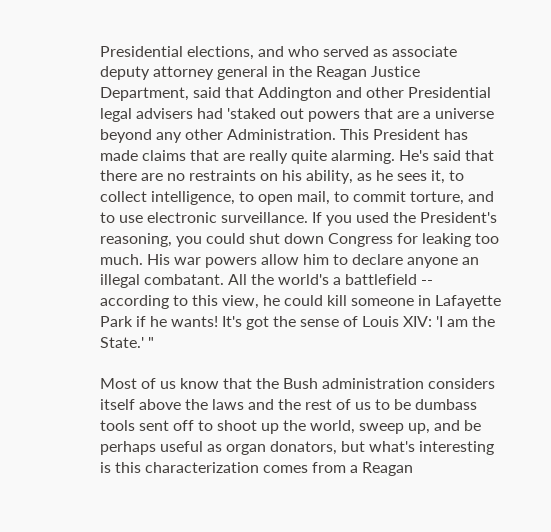Presidential elections, and who served as associate deputy attorney general in the Reagan Justice Department, said that Addington and other Presidential legal advisers had 'staked out powers that are a universe beyond any other Administration. This President has made claims that are really quite alarming. He's said that there are no restraints on his ability, as he sees it, to collect intelligence, to open mail, to commit torture, and to use electronic surveillance. If you used the President's reasoning, you could shut down Congress for leaking too much. His war powers allow him to declare anyone an illegal combatant. All the world's a battlefield -- according to this view, he could kill someone in Lafayette Park if he wants! It's got the sense of Louis XIV: 'I am the State.' "

Most of us know that the Bush administration considers itself above the laws and the rest of us to be dumbass tools sent off to shoot up the world, sweep up, and be perhaps useful as organ donators, but what's interesting is this characterization comes from a Reagan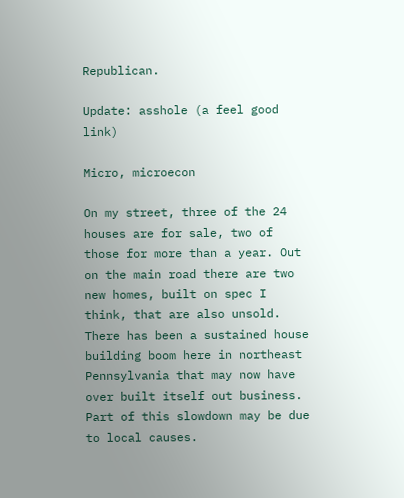Republican.

Update: asshole (a feel good link)

Micro, microecon

On my street, three of the 24 houses are for sale, two of those for more than a year. Out on the main road there are two new homes, built on spec I think, that are also unsold. There has been a sustained house building boom here in northeast Pennsylvania that may now have over built itself out business. Part of this slowdown may be due to local causes.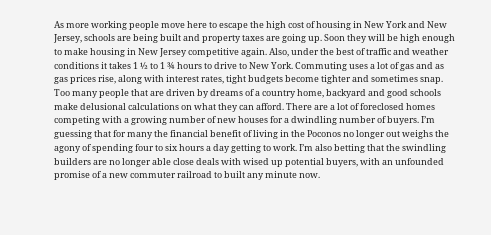As more working people move here to escape the high cost of housing in New York and New Jersey, schools are being built and property taxes are going up. Soon they will be high enough to make housing in New Jersey competitive again. Also, under the best of traffic and weather conditions it takes 1 ½ to 1 ¾ hours to drive to New York. Commuting uses a lot of gas and as gas prices rise, along with interest rates, tight budgets become tighter and sometimes snap. Too many people that are driven by dreams of a country home, backyard and good schools make delusional calculations on what they can afford. There are a lot of foreclosed homes competing with a growing number of new houses for a dwindling number of buyers. I’m guessing that for many the financial benefit of living in the Poconos no longer out weighs the agony of spending four to six hours a day getting to work. I’m also betting that the swindling builders are no longer able close deals with wised up potential buyers, with an unfounded promise of a new commuter railroad to built any minute now.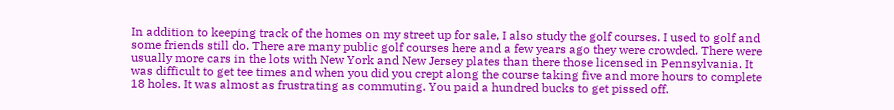In addition to keeping track of the homes on my street up for sale, I also study the golf courses. I used to golf and some friends still do. There are many public golf courses here and a few years ago they were crowded. There were usually more cars in the lots with New York and New Jersey plates than there those licensed in Pennsylvania. It was difficult to get tee times and when you did you crept along the course taking five and more hours to complete 18 holes. It was almost as frustrating as commuting. You paid a hundred bucks to get pissed off.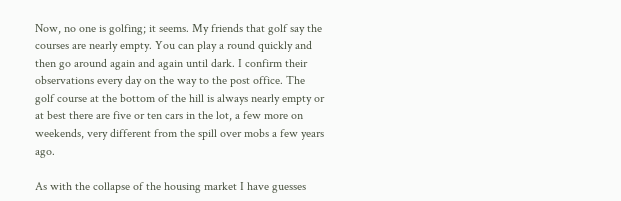Now, no one is golfing; it seems. My friends that golf say the courses are nearly empty. You can play a round quickly and then go around again and again until dark. I confirm their observations every day on the way to the post office. The golf course at the bottom of the hill is always nearly empty or at best there are five or ten cars in the lot, a few more on weekends, very different from the spill over mobs a few years ago.

As with the collapse of the housing market I have guesses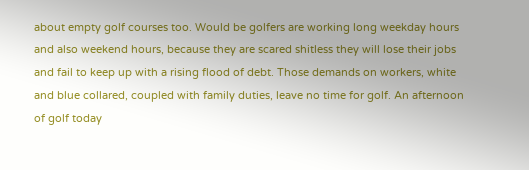about empty golf courses too. Would be golfers are working long weekday hours and also weekend hours, because they are scared shitless they will lose their jobs and fail to keep up with a rising flood of debt. Those demands on workers, white and blue collared, coupled with family duties, leave no time for golf. An afternoon of golf today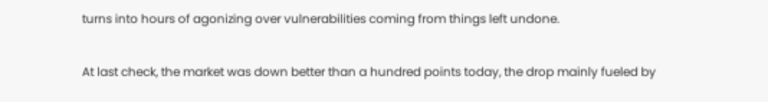turns into hours of agonizing over vulnerabilities coming from things left undone.

At last check, the market was down better than a hundred points today, the drop mainly fueled by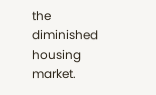the diminished housing market.